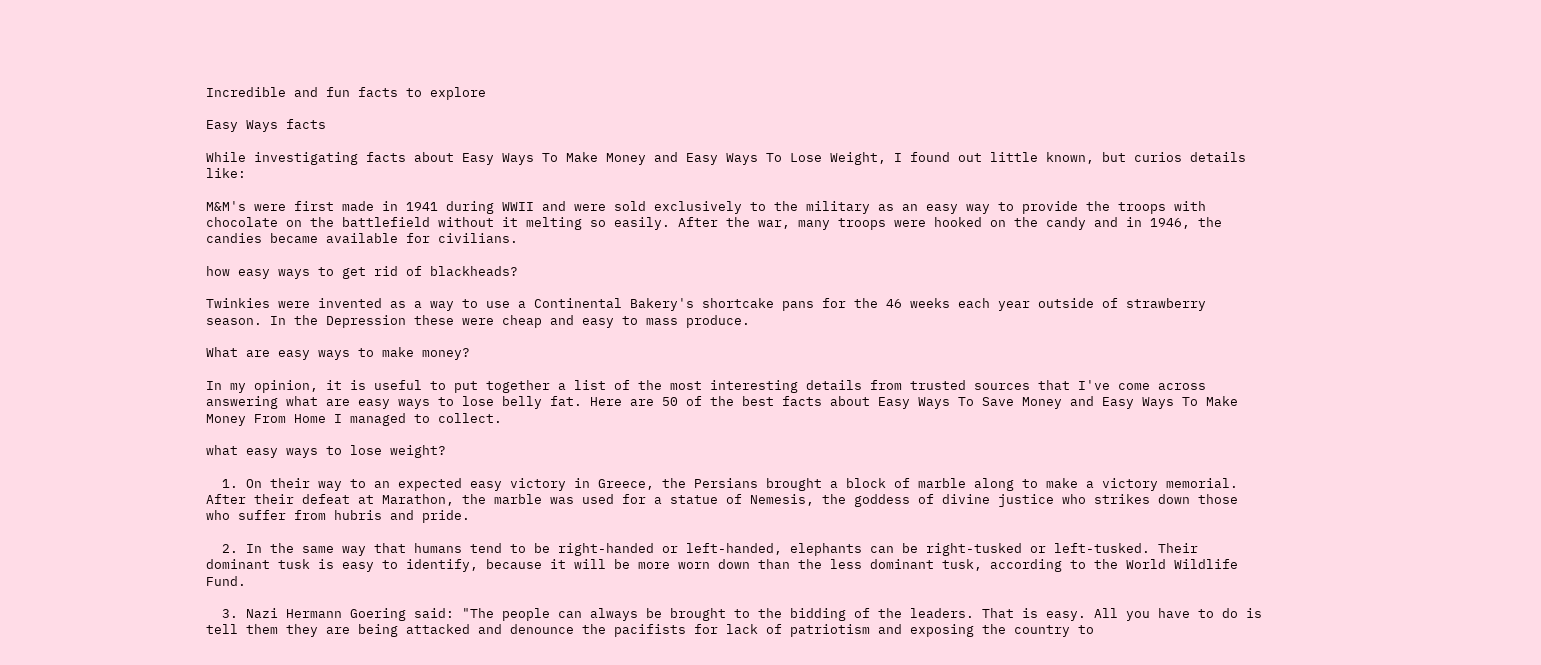Incredible and fun facts to explore

Easy Ways facts

While investigating facts about Easy Ways To Make Money and Easy Ways To Lose Weight, I found out little known, but curios details like:

M&M's were first made in 1941 during WWII and were sold exclusively to the military as an easy way to provide the troops with chocolate on the battlefield without it melting so easily. After the war, many troops were hooked on the candy and in 1946, the candies became available for civilians.

how easy ways to get rid of blackheads?

Twinkies were invented as a way to use a Continental Bakery's shortcake pans for the 46 weeks each year outside of strawberry season. In the Depression these were cheap and easy to mass produce.

What are easy ways to make money?

In my opinion, it is useful to put together a list of the most interesting details from trusted sources that I've come across answering what are easy ways to lose belly fat. Here are 50 of the best facts about Easy Ways To Save Money and Easy Ways To Make Money From Home I managed to collect.

what easy ways to lose weight?

  1. On their way to an expected easy victory in Greece, the Persians brought a block of marble along to make a victory memorial. After their defeat at Marathon, the marble was used for a statue of Nemesis, the goddess of divine justice who strikes down those who suffer from hubris and pride.

  2. In the same way that humans tend to be right-handed or left-handed, elephants can be right-tusked or left-tusked. Their dominant tusk is easy to identify, because it will be more worn down than the less dominant tusk, according to the World Wildlife Fund.

  3. Nazi Hermann Goering said: "The people can always be brought to the bidding of the leaders. That is easy. All you have to do is tell them they are being attacked and denounce the pacifists for lack of patriotism and exposing the country to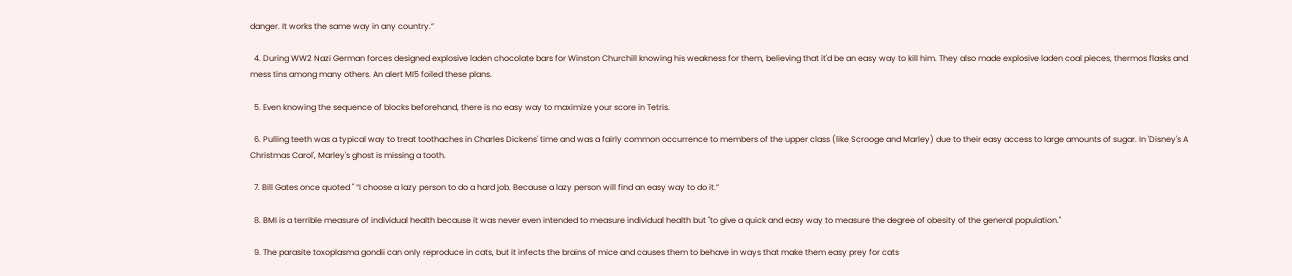danger. It works the same way in any country.”

  4. During WW2 Nazi German forces designed explosive laden chocolate bars for Winston Churchill knowing his weakness for them, believing that it'd be an easy way to kill him. They also made explosive laden coal pieces, thermos flasks and mess tins among many others. An alert MI5 foiled these plans.

  5. Even knowing the sequence of blocks beforehand, there is no easy way to maximize your score in Tetris.

  6. Pulling teeth was a typical way to treat toothaches in Charles Dickens' time and was a fairly common occurrence to members of the upper class (like Scrooge and Marley) due to their easy access to large amounts of sugar. In 'Disney's A Christmas Carol', Marley's ghost is missing a tooth.

  7. Bill Gates once quoted " “I choose a lazy person to do a hard job. Because a lazy person will find an easy way to do it.”

  8. BMI is a terrible measure of individual health because it was never even intended to measure individual health but "to give a quick and easy way to measure the degree of obesity of the general population."

  9. The parasite toxoplasma gondii can only reproduce in cats, but it infects the brains of mice and causes them to behave in ways that make them easy prey for cats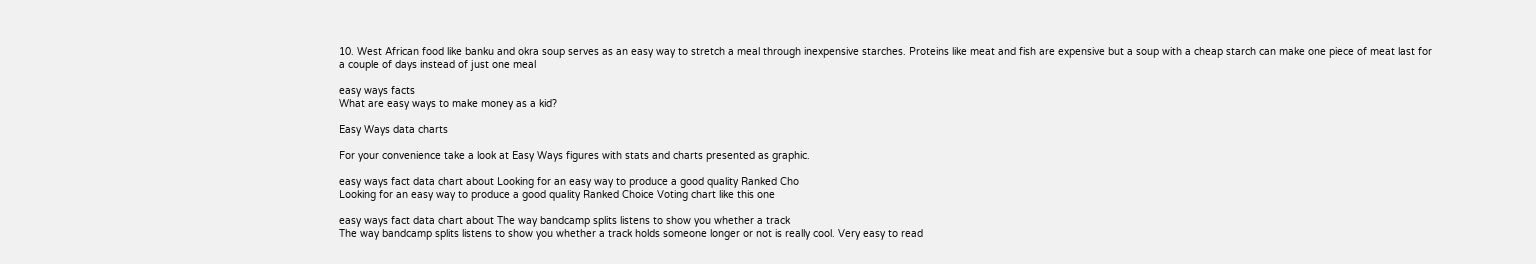10. West African food like banku and okra soup serves as an easy way to stretch a meal through inexpensive starches. Proteins like meat and fish are expensive but a soup with a cheap starch can make one piece of meat last for a couple of days instead of just one meal

easy ways facts
What are easy ways to make money as a kid?

Easy Ways data charts

For your convenience take a look at Easy Ways figures with stats and charts presented as graphic.

easy ways fact data chart about Looking for an easy way to produce a good quality Ranked Cho
Looking for an easy way to produce a good quality Ranked Choice Voting chart like this one

easy ways fact data chart about The way bandcamp splits listens to show you whether a track
The way bandcamp splits listens to show you whether a track holds someone longer or not is really cool. Very easy to read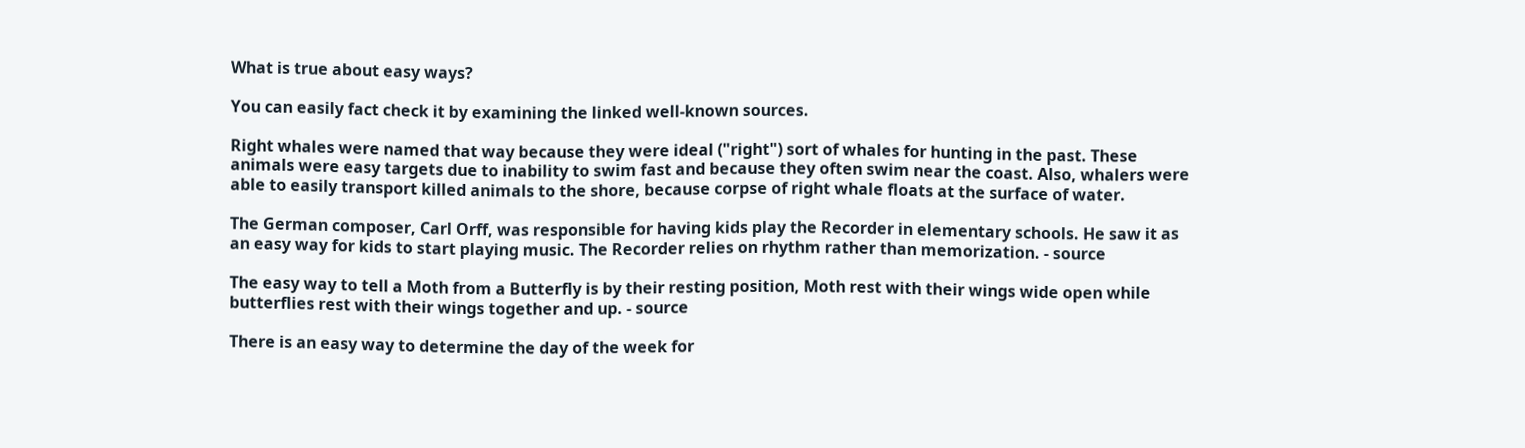What is true about easy ways?

You can easily fact check it by examining the linked well-known sources.

Right whales were named that way because they were ideal ("right") sort of whales for hunting in the past. These animals were easy targets due to inability to swim fast and because they often swim near the coast. Also, whalers were able to easily transport killed animals to the shore, because corpse of right whale floats at the surface of water.

The German composer, Carl Orff, was responsible for having kids play the Recorder in elementary schools. He saw it as an easy way for kids to start playing music. The Recorder relies on rhythm rather than memorization. - source

The easy way to tell a Moth from a Butterfly is by their resting position, Moth rest with their wings wide open while butterflies rest with their wings together and up. - source

There is an easy way to determine the day of the week for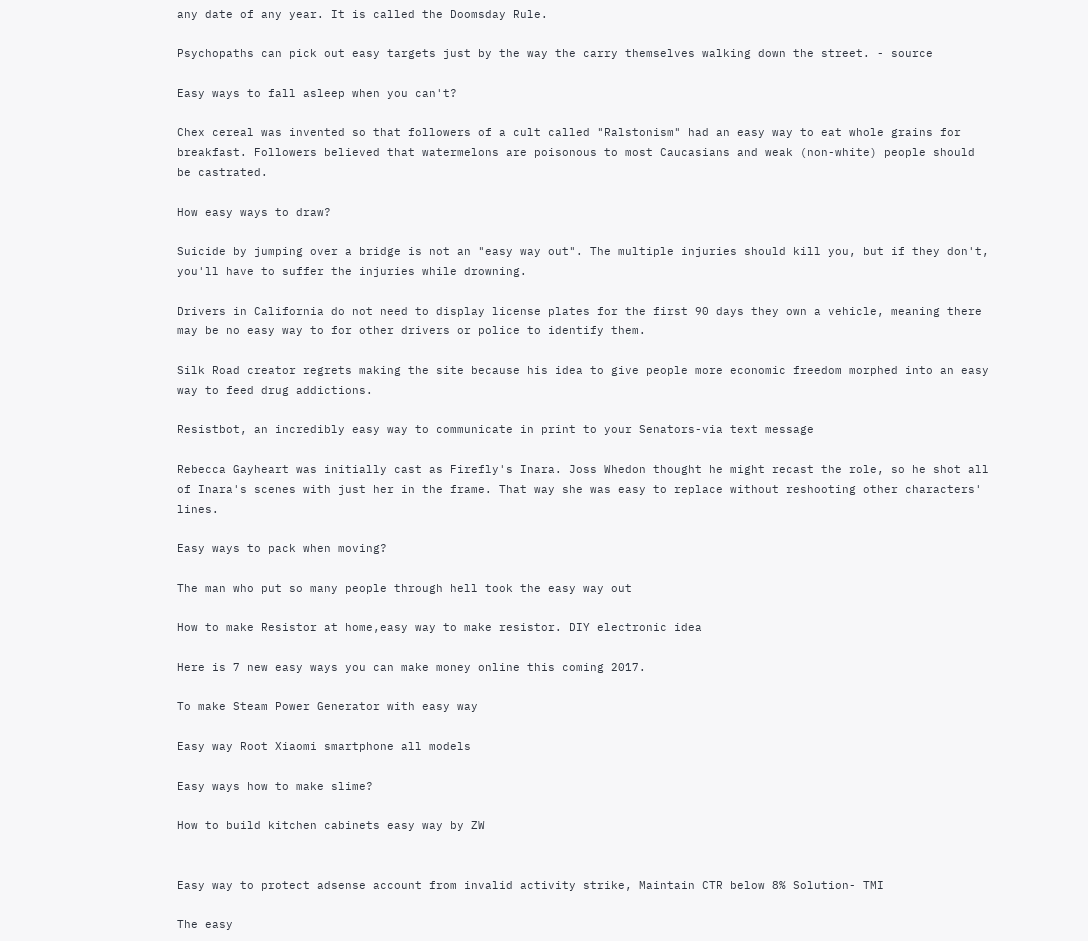any date of any year. It is called the Doomsday Rule.

Psychopaths can pick out easy targets just by the way the carry themselves walking down the street. - source

Easy ways to fall asleep when you can't?

Chex cereal was invented so that followers of a cult called "Ralstonism" had an easy way to eat whole grains for breakfast. Followers believed that watermelons are poisonous to most Caucasians and weak (non-white) people should be castrated.

How easy ways to draw?

Suicide by jumping over a bridge is not an "easy way out". The multiple injuries should kill you, but if they don't, you'll have to suffer the injuries while drowning.

Drivers in California do not need to display license plates for the first 90 days they own a vehicle, meaning there may be no easy way to for other drivers or police to identify them.

Silk Road creator regrets making the site because his idea to give people more economic freedom morphed into an easy way to feed drug addictions.

Resistbot, an incredibly easy way to communicate in print to your Senators-via text message

Rebecca Gayheart was initially cast as Firefly's Inara. Joss Whedon thought he might recast the role, so he shot all of Inara's scenes with just her in the frame. That way she was easy to replace without reshooting other characters' lines.

Easy ways to pack when moving?

The man who put so many people through hell took the easy way out

How to make Resistor at home,easy way to make resistor. DIY electronic idea

Here is 7 new easy ways you can make money online this coming 2017.

To make Steam Power Generator with easy way

Easy way Root Xiaomi smartphone all models

Easy ways how to make slime?

How to build kitchen cabinets easy way by ZW


Easy way to protect adsense account from invalid activity strike, Maintain CTR below 8% Solution- TMI

The easy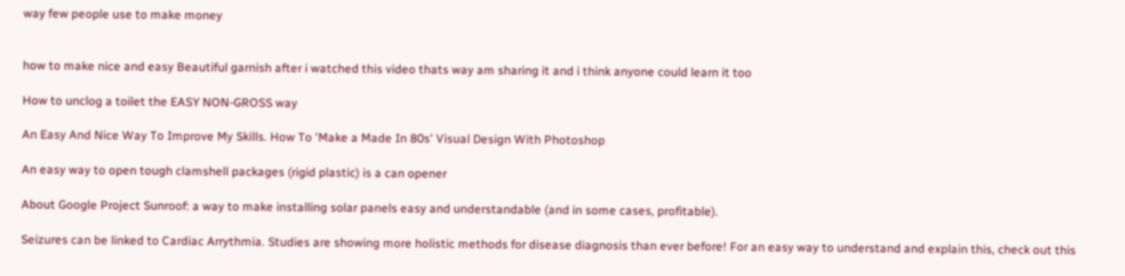way few people use to make money


how to make nice and easy Beautiful garnish after i watched this video thats way am sharing it and i think anyone could learn it too

How to unclog a toilet the EASY NON-GROSS way

An Easy And Nice Way To Improve My Skills. How To 'Make a Made In 80s' Visual Design With Photoshop

An easy way to open tough clamshell packages (rigid plastic) is a can opener

About Google Project Sunroof: a way to make installing solar panels easy and understandable (and in some cases, profitable).

Seizures can be linked to Cardiac Arrythmia. Studies are showing more holistic methods for disease diagnosis than ever before! For an easy way to understand and explain this, check out this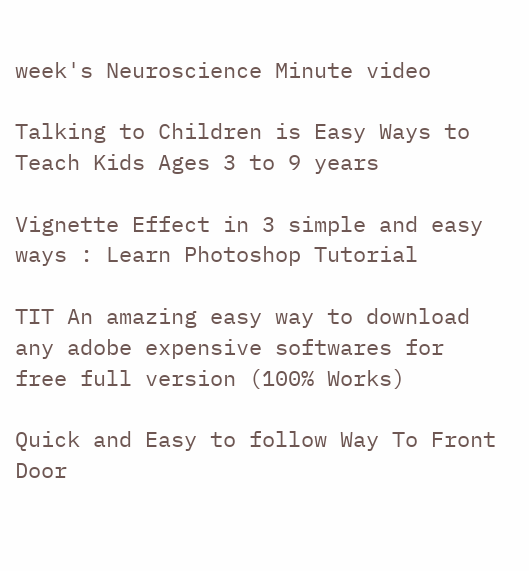week's Neuroscience Minute video

Talking to Children is Easy Ways to Teach Kids Ages 3 to 9 years

Vignette Effect in 3 simple and easy ways : Learn Photoshop Tutorial

TIT An amazing easy way to download any adobe expensive softwares for free full version (100% Works)

Quick and Easy to follow Way To Front Door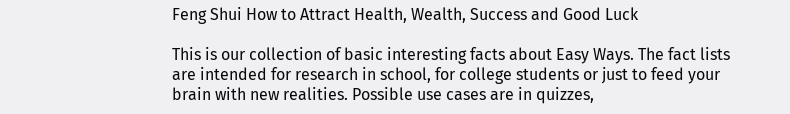Feng Shui How to Attract Health, Wealth, Success and Good Luck

This is our collection of basic interesting facts about Easy Ways. The fact lists are intended for research in school, for college students or just to feed your brain with new realities. Possible use cases are in quizzes,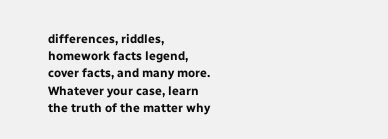differences, riddles, homework facts legend, cover facts, and many more. Whatever your case, learn the truth of the matter why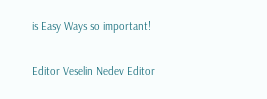is Easy Ways so important!

Editor Veselin Nedev Editor